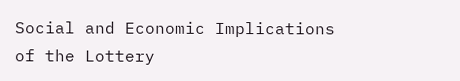Social and Economic Implications of the Lottery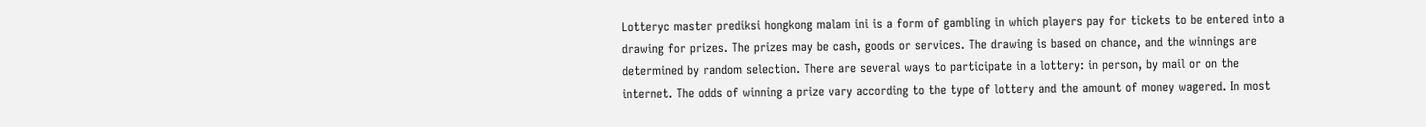Lotteryc master prediksi hongkong malam ini is a form of gambling in which players pay for tickets to be entered into a drawing for prizes. The prizes may be cash, goods or services. The drawing is based on chance, and the winnings are determined by random selection. There are several ways to participate in a lottery: in person, by mail or on the internet. The odds of winning a prize vary according to the type of lottery and the amount of money wagered. In most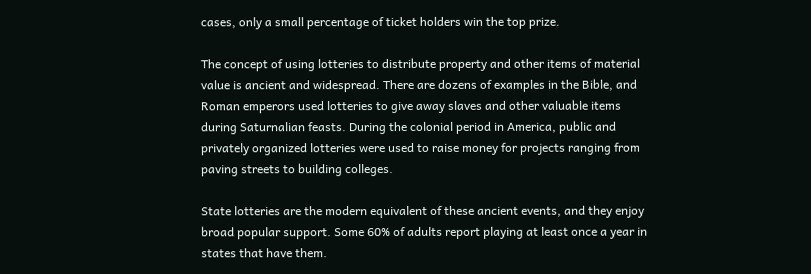cases, only a small percentage of ticket holders win the top prize.

The concept of using lotteries to distribute property and other items of material value is ancient and widespread. There are dozens of examples in the Bible, and Roman emperors used lotteries to give away slaves and other valuable items during Saturnalian feasts. During the colonial period in America, public and privately organized lotteries were used to raise money for projects ranging from paving streets to building colleges.

State lotteries are the modern equivalent of these ancient events, and they enjoy broad popular support. Some 60% of adults report playing at least once a year in states that have them.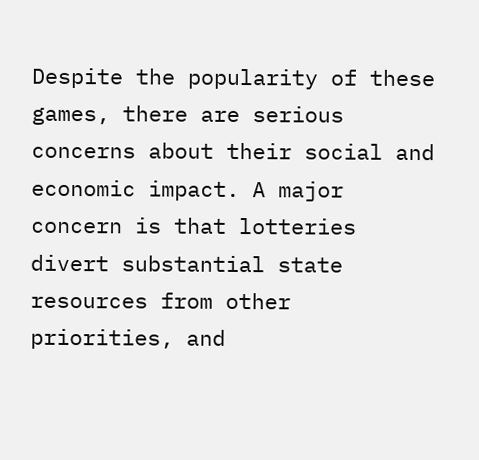Despite the popularity of these games, there are serious concerns about their social and economic impact. A major concern is that lotteries divert substantial state resources from other priorities, and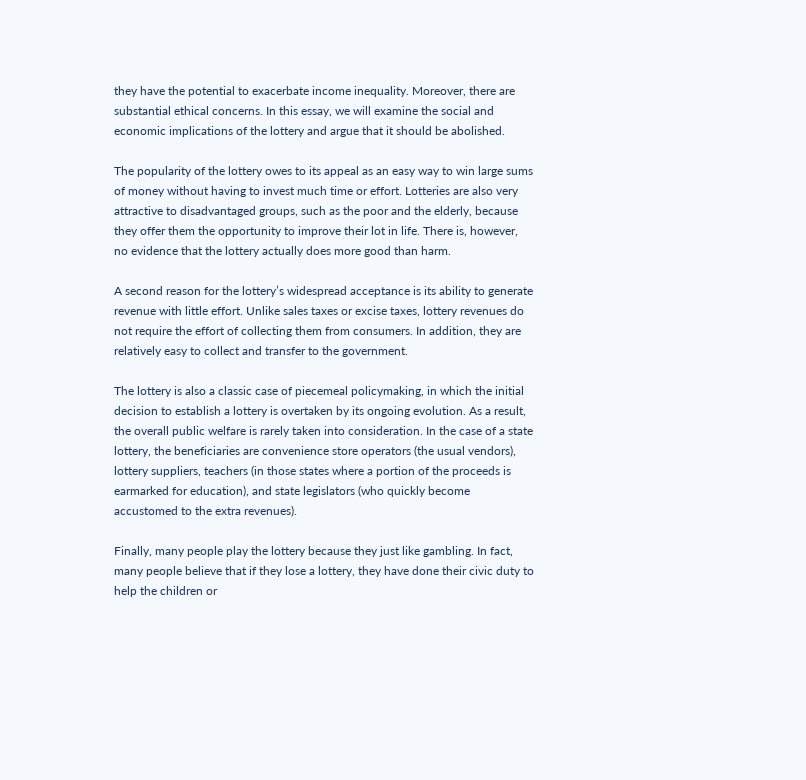they have the potential to exacerbate income inequality. Moreover, there are substantial ethical concerns. In this essay, we will examine the social and economic implications of the lottery and argue that it should be abolished.

The popularity of the lottery owes to its appeal as an easy way to win large sums of money without having to invest much time or effort. Lotteries are also very attractive to disadvantaged groups, such as the poor and the elderly, because they offer them the opportunity to improve their lot in life. There is, however, no evidence that the lottery actually does more good than harm.

A second reason for the lottery’s widespread acceptance is its ability to generate revenue with little effort. Unlike sales taxes or excise taxes, lottery revenues do not require the effort of collecting them from consumers. In addition, they are relatively easy to collect and transfer to the government.

The lottery is also a classic case of piecemeal policymaking, in which the initial decision to establish a lottery is overtaken by its ongoing evolution. As a result, the overall public welfare is rarely taken into consideration. In the case of a state lottery, the beneficiaries are convenience store operators (the usual vendors), lottery suppliers, teachers (in those states where a portion of the proceeds is earmarked for education), and state legislators (who quickly become accustomed to the extra revenues).

Finally, many people play the lottery because they just like gambling. In fact, many people believe that if they lose a lottery, they have done their civic duty to help the children or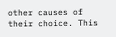other causes of their choice. This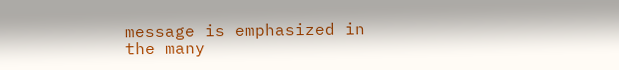message is emphasized in the many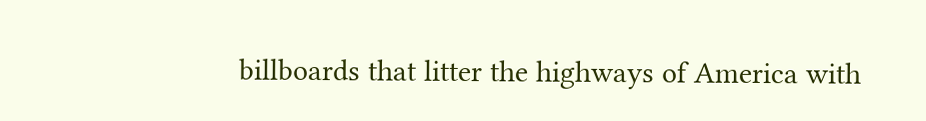billboards that litter the highways of America with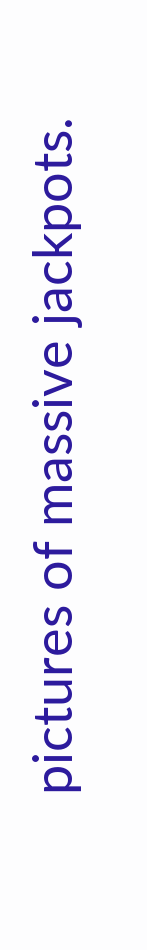pictures of massive jackpots.